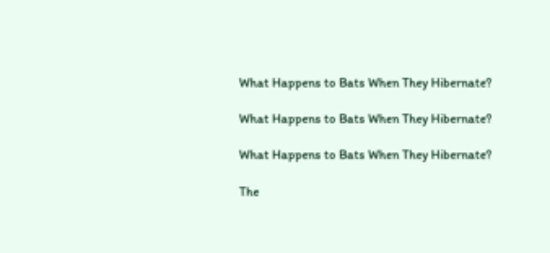What Happens to Bats When They Hibernate?

What Happens to Bats When They Hibernate?

What Happens to Bats When They Hibernate?

The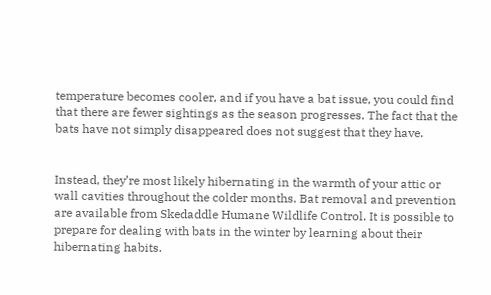temperature becomes cooler, and if you have a bat issue, you could find that there are fewer sightings as the season progresses. The fact that the bats have not simply disappeared does not suggest that they have.


Instead, they’re most likely hibernating in the warmth of your attic or wall cavities throughout the colder months. Bat removal and prevention are available from Skedaddle Humane Wildlife Control. It is possible to prepare for dealing with bats in the winter by learning about their hibernating habits.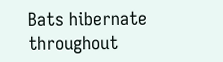Bats hibernate throughout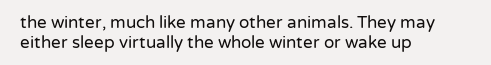the winter, much like many other animals. They may either sleep virtually the whole winter or wake up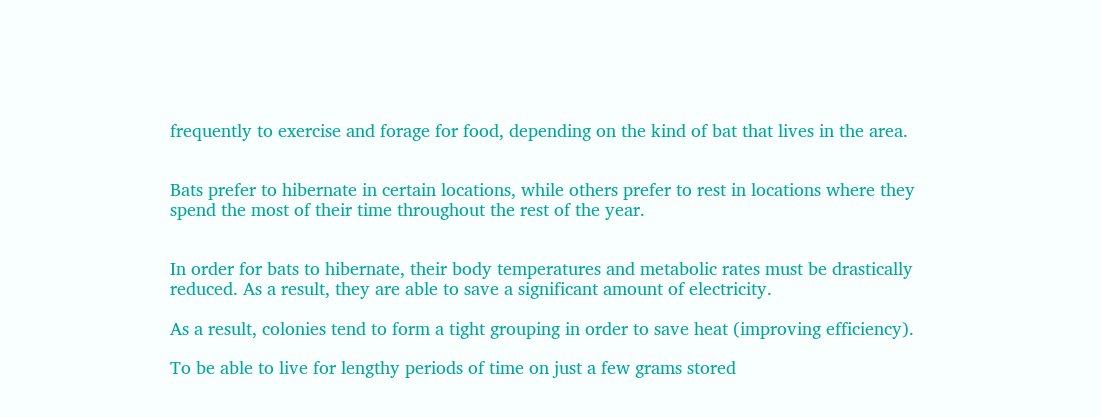frequently to exercise and forage for food, depending on the kind of bat that lives in the area.


Bats prefer to hibernate in certain locations, while others prefer to rest in locations where they spend the most of their time throughout the rest of the year.


In order for bats to hibernate, their body temperatures and metabolic rates must be drastically reduced. As a result, they are able to save a significant amount of electricity.

As a result, colonies tend to form a tight grouping in order to save heat (improving efficiency).

To be able to live for lengthy periods of time on just a few grams stored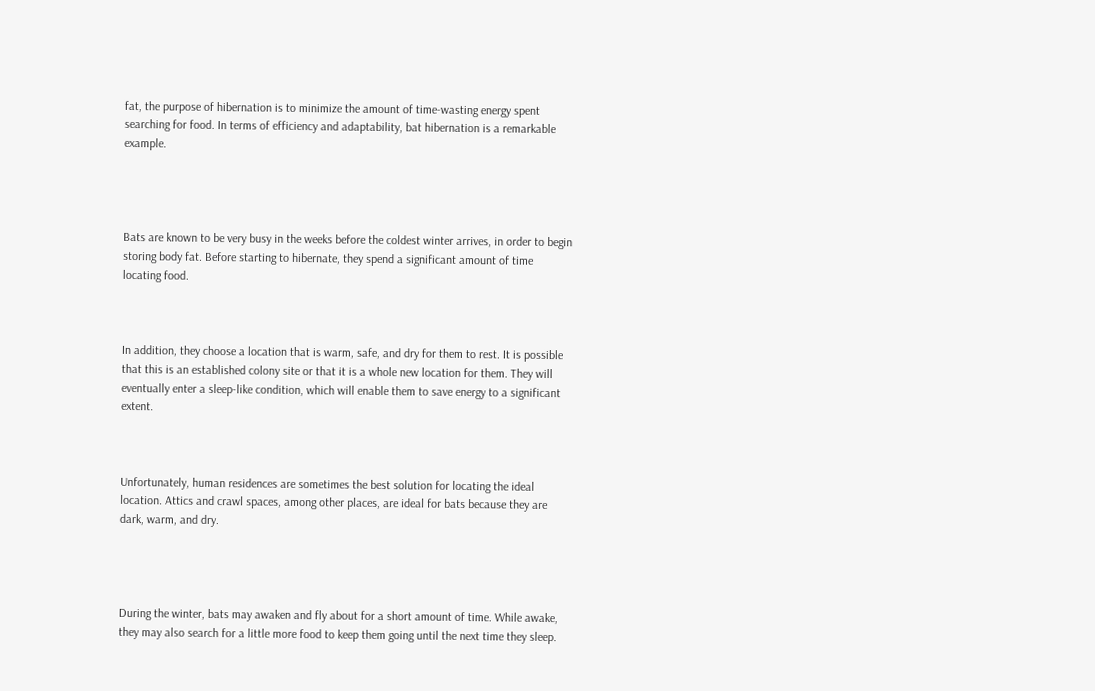fat, the purpose of hibernation is to minimize the amount of time-wasting energy spent searching for food. In terms of efficiency and adaptability, bat hibernation is a remarkable example.




Bats are known to be very busy in the weeks before the coldest winter arrives, in order to begin storing body fat. Before starting to hibernate, they spend a significant amount of time locating food.



In addition, they choose a location that is warm, safe, and dry for them to rest. It is possible that this is an established colony site or that it is a whole new location for them. They will eventually enter a sleep-like condition, which will enable them to save energy to a significant extent.



Unfortunately, human residences are sometimes the best solution for locating the ideal location. Attics and crawl spaces, among other places, are ideal for bats because they are dark, warm, and dry.




During the winter, bats may awaken and fly about for a short amount of time. While awake, they may also search for a little more food to keep them going until the next time they sleep.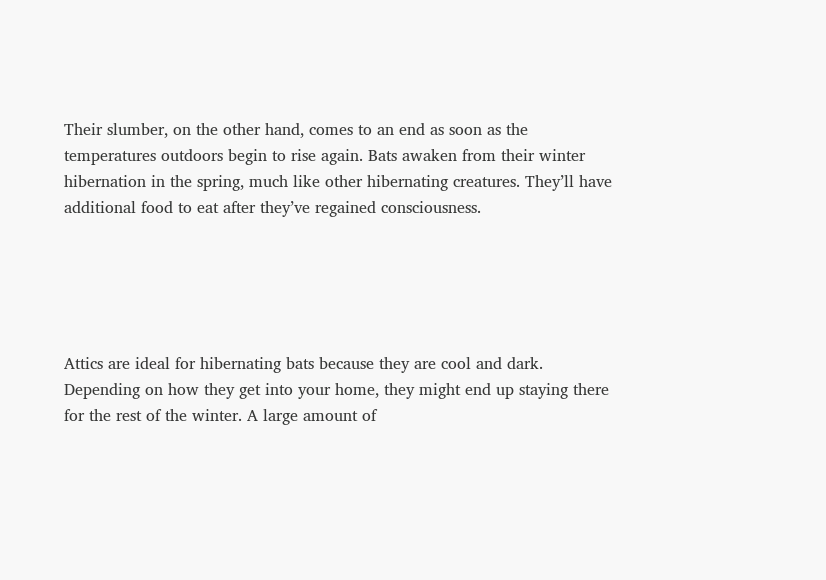Their slumber, on the other hand, comes to an end as soon as the temperatures outdoors begin to rise again. Bats awaken from their winter hibernation in the spring, much like other hibernating creatures. They’ll have additional food to eat after they’ve regained consciousness.





Attics are ideal for hibernating bats because they are cool and dark. Depending on how they get into your home, they might end up staying there for the rest of the winter. A large amount of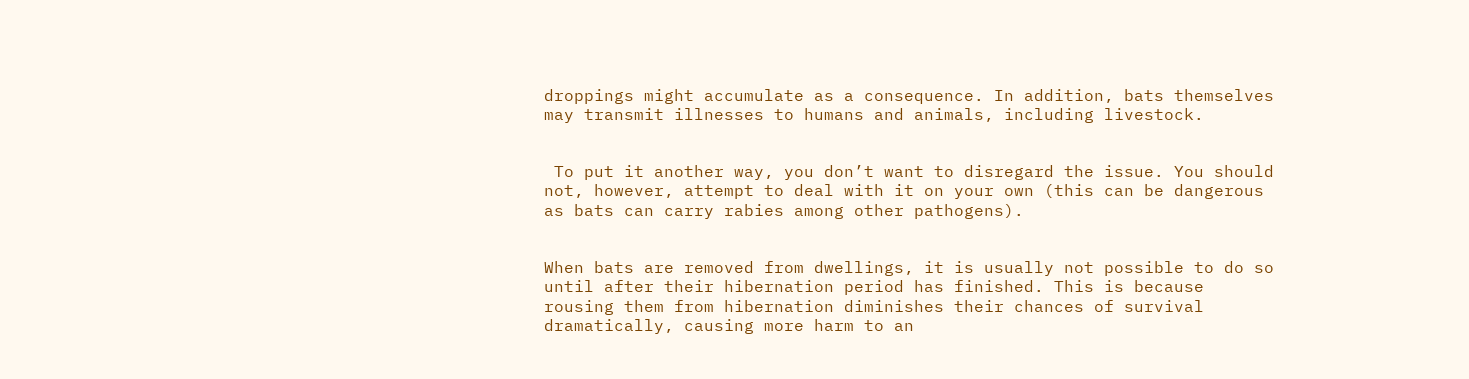droppings might accumulate as a consequence. In addition, bats themselves may transmit illnesses to humans and animals, including livestock.


 To put it another way, you don’t want to disregard the issue. You should not, however, attempt to deal with it on your own (this can be dangerous as bats can carry rabies among other pathogens).


When bats are removed from dwellings, it is usually not possible to do so until after their hibernation period has finished. This is because rousing them from hibernation diminishes their chances of survival dramatically, causing more harm to an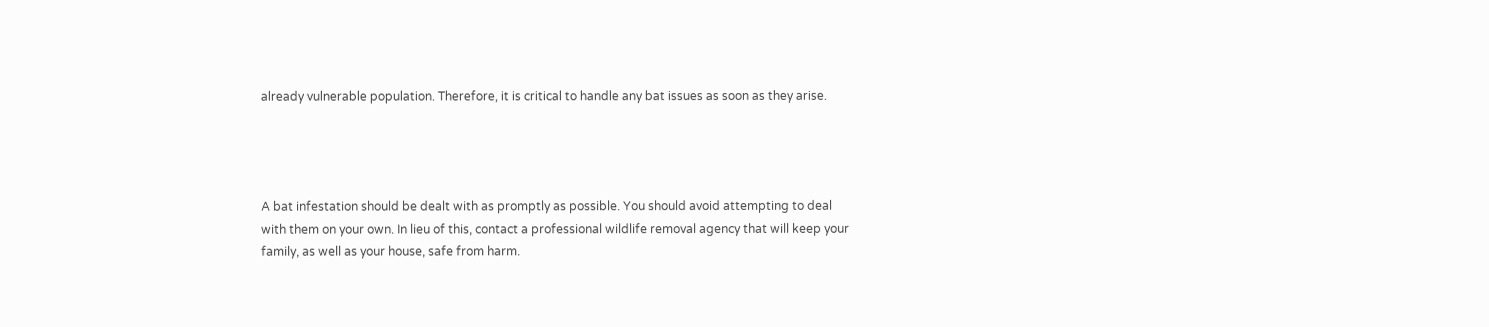already vulnerable population. Therefore, it is critical to handle any bat issues as soon as they arise.




A bat infestation should be dealt with as promptly as possible. You should avoid attempting to deal with them on your own. In lieu of this, contact a professional wildlife removal agency that will keep your family, as well as your house, safe from harm.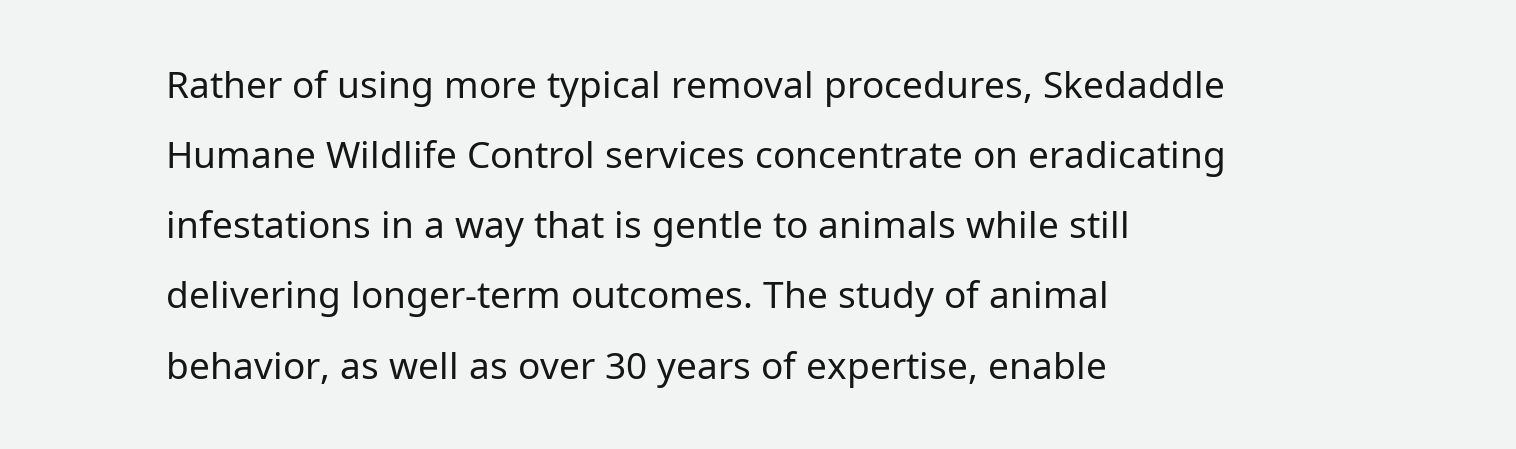Rather of using more typical removal procedures, Skedaddle Humane Wildlife Control services concentrate on eradicating infestations in a way that is gentle to animals while still delivering longer-term outcomes. The study of animal behavior, as well as over 30 years of expertise, enable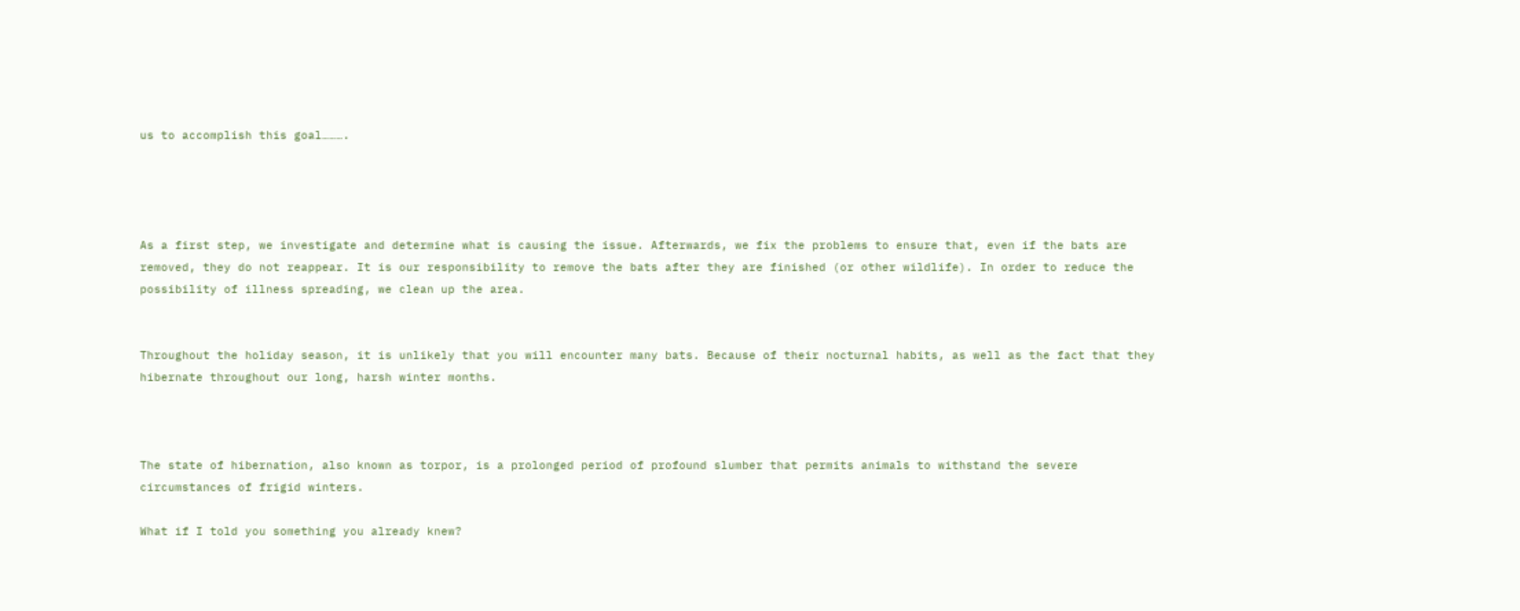us to accomplish this goal……….




As a first step, we investigate and determine what is causing the issue. Afterwards, we fix the problems to ensure that, even if the bats are removed, they do not reappear. It is our responsibility to remove the bats after they are finished (or other wildlife). In order to reduce the possibility of illness spreading, we clean up the area.


Throughout the holiday season, it is unlikely that you will encounter many bats. Because of their nocturnal habits, as well as the fact that they hibernate throughout our long, harsh winter months.



The state of hibernation, also known as torpor, is a prolonged period of profound slumber that permits animals to withstand the severe circumstances of frigid winters.

What if I told you something you already knew?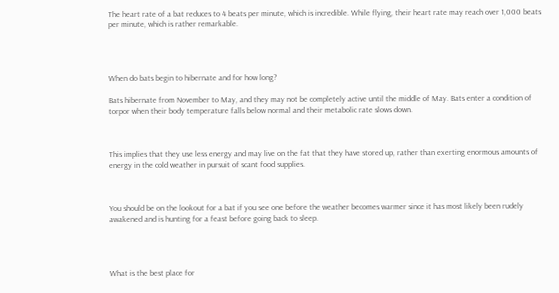The heart rate of a bat reduces to 4 beats per minute, which is incredible. While flying, their heart rate may reach over 1,000 beats per minute, which is rather remarkable.




When do bats begin to hibernate and for how long?

Bats hibernate from November to May, and they may not be completely active until the middle of May. Bats enter a condition of torpor when their body temperature falls below normal and their metabolic rate slows down.



This implies that they use less energy and may live on the fat that they have stored up, rather than exerting enormous amounts of energy in the cold weather in pursuit of scant food supplies.



You should be on the lookout for a bat if you see one before the weather becomes warmer since it has most likely been rudely awakened and is hunting for a feast before going back to sleep.




What is the best place for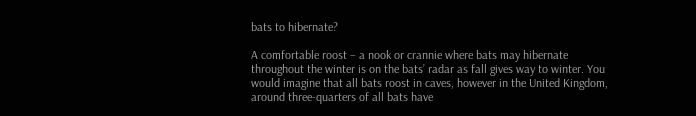bats to hibernate?

A comfortable roost – a nook or crannie where bats may hibernate throughout the winter is on the bats’ radar as fall gives way to winter. You would imagine that all bats roost in caves, however in the United Kingdom, around three-quarters of all bats have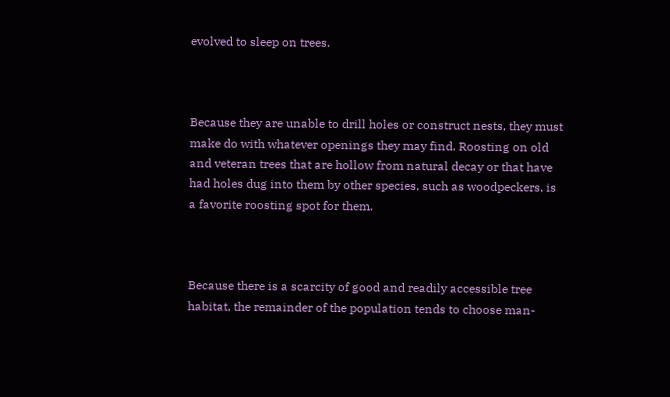evolved to sleep on trees.



Because they are unable to drill holes or construct nests, they must make do with whatever openings they may find. Roosting on old and veteran trees that are hollow from natural decay or that have had holes dug into them by other species, such as woodpeckers, is a favorite roosting spot for them.



Because there is a scarcity of good and readily accessible tree habitat, the remainder of the population tends to choose man-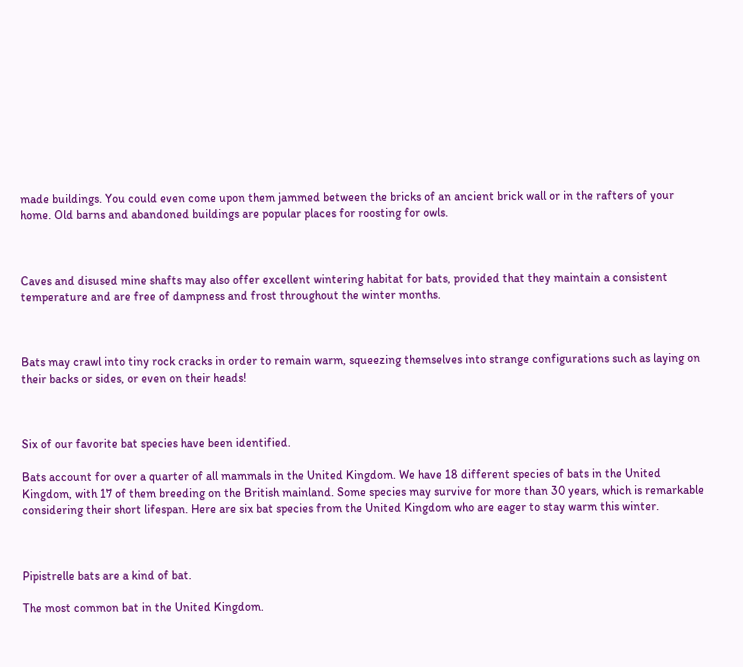made buildings. You could even come upon them jammed between the bricks of an ancient brick wall or in the rafters of your home. Old barns and abandoned buildings are popular places for roosting for owls.



Caves and disused mine shafts may also offer excellent wintering habitat for bats, provided that they maintain a consistent temperature and are free of dampness and frost throughout the winter months.



Bats may crawl into tiny rock cracks in order to remain warm, squeezing themselves into strange configurations such as laying on their backs or sides, or even on their heads!



Six of our favorite bat species have been identified.

Bats account for over a quarter of all mammals in the United Kingdom. We have 18 different species of bats in the United Kingdom, with 17 of them breeding on the British mainland. Some species may survive for more than 30 years, which is remarkable considering their short lifespan. Here are six bat species from the United Kingdom who are eager to stay warm this winter.



Pipistrelle bats are a kind of bat.

The most common bat in the United Kingdom.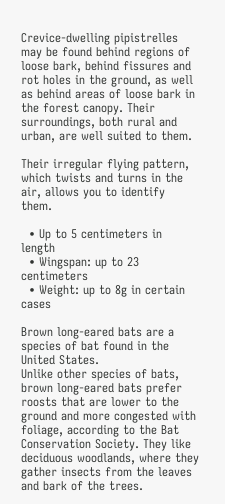Crevice-dwelling pipistrelles may be found behind regions of loose bark, behind fissures and rot holes in the ground, as well as behind areas of loose bark in the forest canopy. Their surroundings, both rural and urban, are well suited to them.

Their irregular flying pattern, which twists and turns in the air, allows you to identify them.

  • Up to 5 centimeters in length
  • Wingspan: up to 23 centimeters
  • Weight: up to 8g in certain cases

Brown long-eared bats are a species of bat found in the United States.
Unlike other species of bats, brown long-eared bats prefer roosts that are lower to the ground and more congested with foliage, according to the Bat Conservation Society. They like deciduous woodlands, where they gather insects from the leaves and bark of the trees.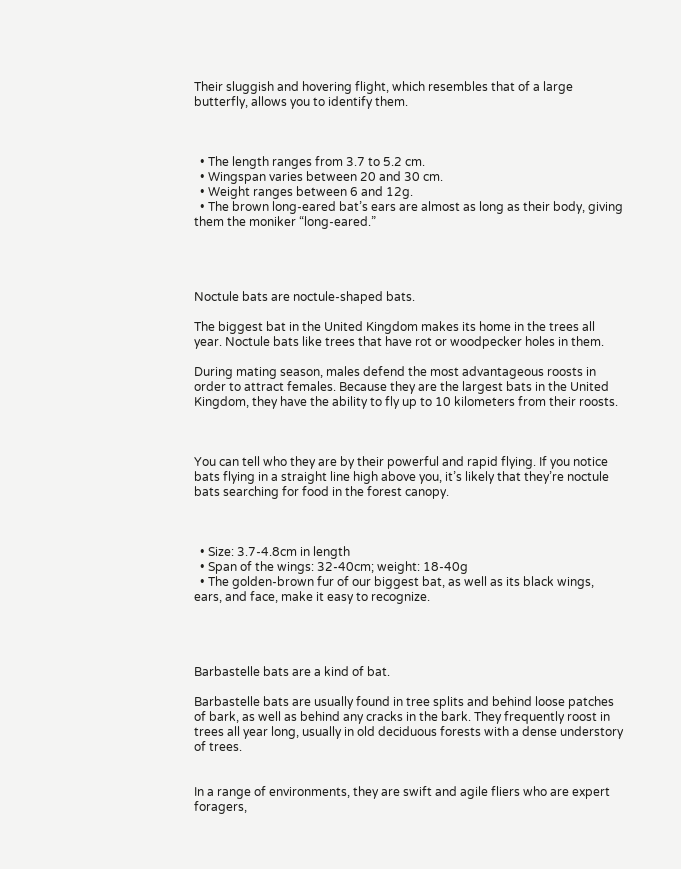Their sluggish and hovering flight, which resembles that of a large butterfly, allows you to identify them.



  • The length ranges from 3.7 to 5.2 cm.
  • Wingspan varies between 20 and 30 cm.
  • Weight ranges between 6 and 12g.
  • The brown long-eared bat’s ears are almost as long as their body, giving them the moniker “long-eared.”




Noctule bats are noctule-shaped bats.

The biggest bat in the United Kingdom makes its home in the trees all year. Noctule bats like trees that have rot or woodpecker holes in them.

During mating season, males defend the most advantageous roosts in order to attract females. Because they are the largest bats in the United Kingdom, they have the ability to fly up to 10 kilometers from their roosts.



You can tell who they are by their powerful and rapid flying. If you notice bats flying in a straight line high above you, it’s likely that they’re noctule bats searching for food in the forest canopy.



  • Size: 3.7-4.8cm in length
  • Span of the wings: 32-40cm; weight: 18-40g
  • The golden-brown fur of our biggest bat, as well as its black wings, ears, and face, make it easy to recognize.




Barbastelle bats are a kind of bat.

Barbastelle bats are usually found in tree splits and behind loose patches of bark, as well as behind any cracks in the bark. They frequently roost in trees all year long, usually in old deciduous forests with a dense understory of trees.


In a range of environments, they are swift and agile fliers who are expert foragers,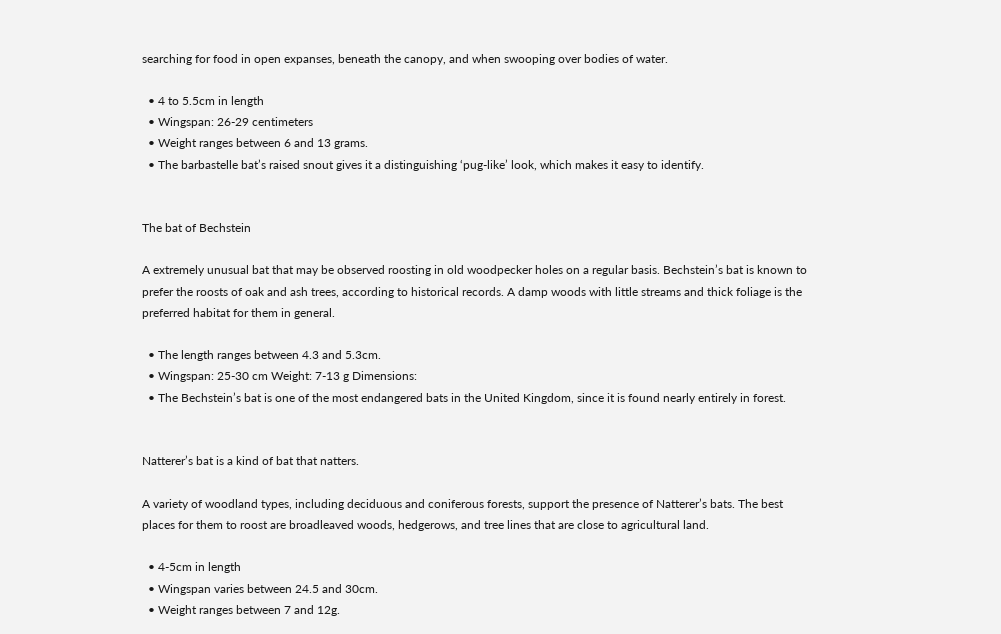searching for food in open expanses, beneath the canopy, and when swooping over bodies of water.

  • 4 to 5.5cm in length
  • Wingspan: 26-29 centimeters
  • Weight ranges between 6 and 13 grams.
  • The barbastelle bat’s raised snout gives it a distinguishing ‘pug-like’ look, which makes it easy to identify.


The bat of Bechstein

A extremely unusual bat that may be observed roosting in old woodpecker holes on a regular basis. Bechstein’s bat is known to prefer the roosts of oak and ash trees, according to historical records. A damp woods with little streams and thick foliage is the preferred habitat for them in general.

  • The length ranges between 4.3 and 5.3cm.
  • Wingspan: 25-30 cm Weight: 7-13 g Dimensions:
  • The Bechstein’s bat is one of the most endangered bats in the United Kingdom, since it is found nearly entirely in forest.


Natterer’s bat is a kind of bat that natters.

A variety of woodland types, including deciduous and coniferous forests, support the presence of Natterer’s bats. The best places for them to roost are broadleaved woods, hedgerows, and tree lines that are close to agricultural land.

  • 4-5cm in length
  • Wingspan varies between 24.5 and 30cm.
  • Weight ranges between 7 and 12g.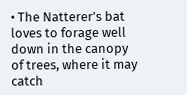• The Natterer’s bat loves to forage well down in the canopy of trees, where it may catch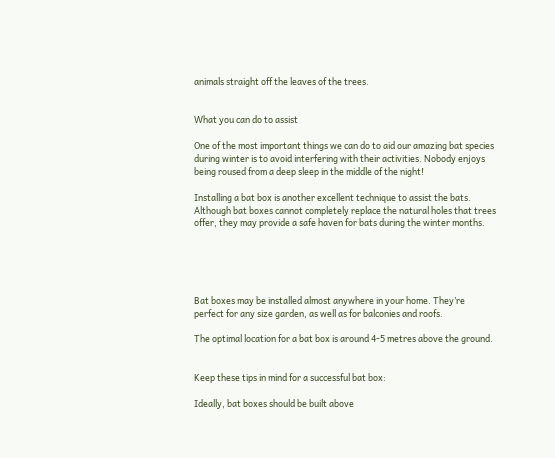animals straight off the leaves of the trees.


What you can do to assist

One of the most important things we can do to aid our amazing bat species during winter is to avoid interfering with their activities. Nobody enjoys being roused from a deep sleep in the middle of the night!

Installing a bat box is another excellent technique to assist the bats. Although bat boxes cannot completely replace the natural holes that trees offer, they may provide a safe haven for bats during the winter months.





Bat boxes may be installed almost anywhere in your home. They’re perfect for any size garden, as well as for balconies and roofs.

The optimal location for a bat box is around 4-5 metres above the ground.


Keep these tips in mind for a successful bat box:

Ideally, bat boxes should be built above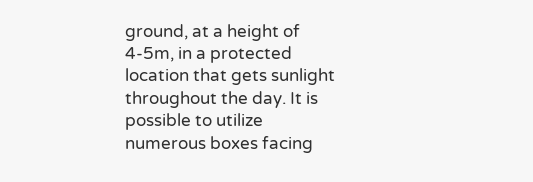ground, at a height of 4-5m, in a protected location that gets sunlight throughout the day. It is possible to utilize numerous boxes facing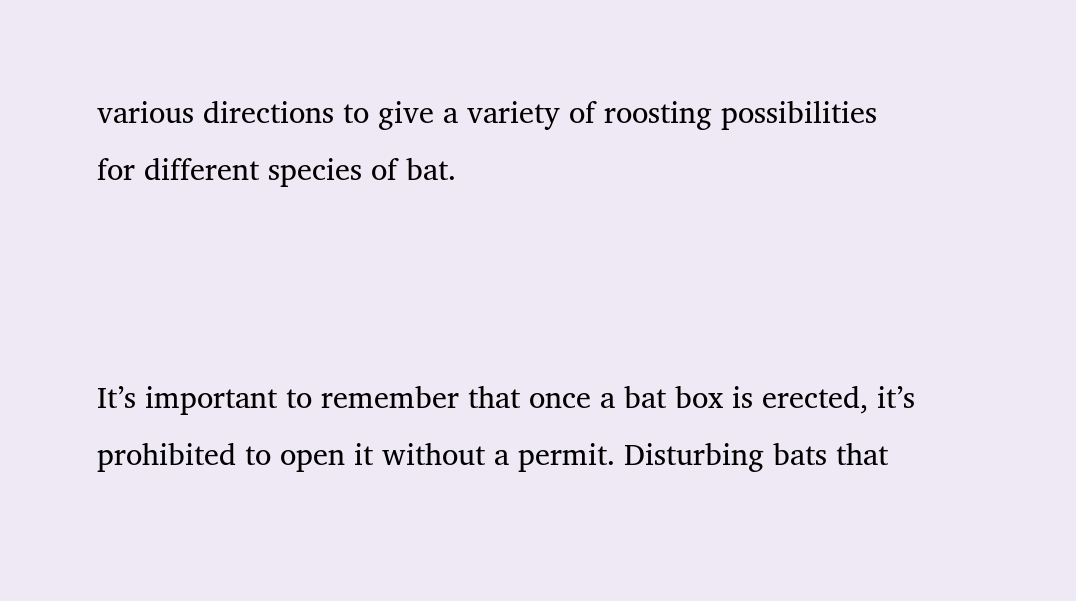various directions to give a variety of roosting possibilities for different species of bat.



It’s important to remember that once a bat box is erected, it’s prohibited to open it without a permit. Disturbing bats that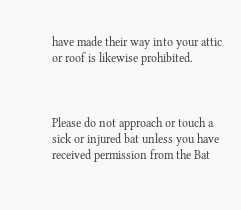have made their way into your attic or roof is likewise prohibited.



Please do not approach or touch a sick or injured bat unless you have received permission from the Bat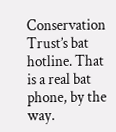Conservation Trust’s bat hotline. That is a real bat phone, by the way.